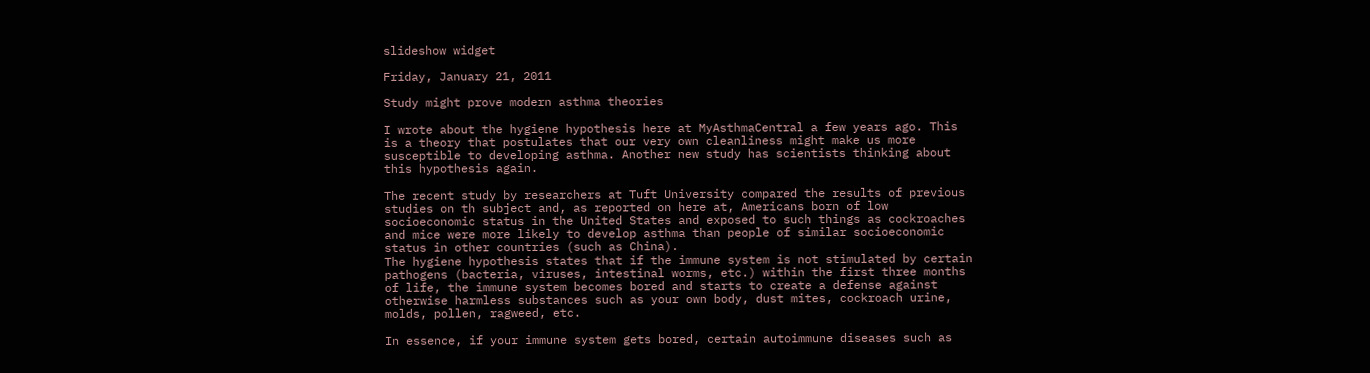slideshow widget

Friday, January 21, 2011

Study might prove modern asthma theories

I wrote about the hygiene hypothesis here at MyAsthmaCentral a few years ago. This is a theory that postulates that our very own cleanliness might make us more susceptible to developing asthma. Another new study has scientists thinking about this hypothesis again.

The recent study by researchers at Tuft University compared the results of previous studies on th subject and, as reported on here at, Americans born of low socioeconomic status in the United States and exposed to such things as cockroaches and mice were more likely to develop asthma than people of similar socioeconomic status in other countries (such as China).
The hygiene hypothesis states that if the immune system is not stimulated by certain pathogens (bacteria, viruses, intestinal worms, etc.) within the first three months of life, the immune system becomes bored and starts to create a defense against otherwise harmless substances such as your own body, dust mites, cockroach urine, molds, pollen, ragweed, etc.

In essence, if your immune system gets bored, certain autoimmune diseases such as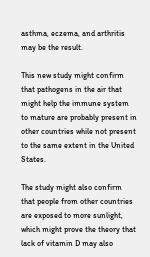asthma, eczema, and arthritis may be the result.

This new study might confirm that pathogens in the air that might help the immune system to mature are probably present in other countries while not present to the same extent in the United States.

The study might also confirm that people from other countries are exposed to more sunlight, which might prove the theory that lack of vitamin D may also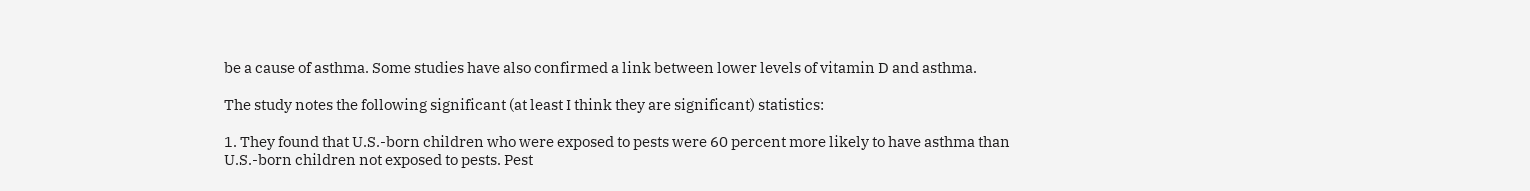be a cause of asthma. Some studies have also confirmed a link between lower levels of vitamin D and asthma.

The study notes the following significant (at least I think they are significant) statistics:

1. They found that U.S.-born children who were exposed to pests were 60 percent more likely to have asthma than U.S.-born children not exposed to pests. Pest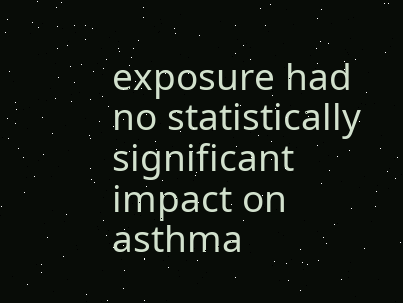exposure had no statistically significant impact on asthma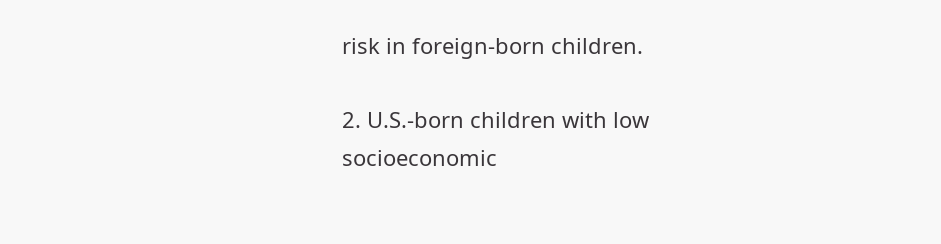risk in foreign-born children.

2. U.S.-born children with low socioeconomic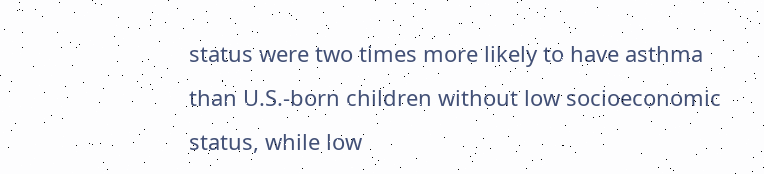status were two times more likely to have asthma than U.S.-born children without low socioeconomic status, while low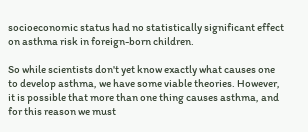socioeconomic status had no statistically significant effect on asthma risk in foreign-born children.

So while scientists don't yet know exactly what causes one to develop asthma, we have some viable theories. However, it is possible that more than one thing causes asthma, and for this reason we must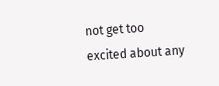not get too excited about any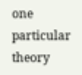one particular theory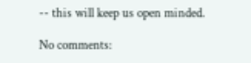-- this will keep us open minded.

No comments: